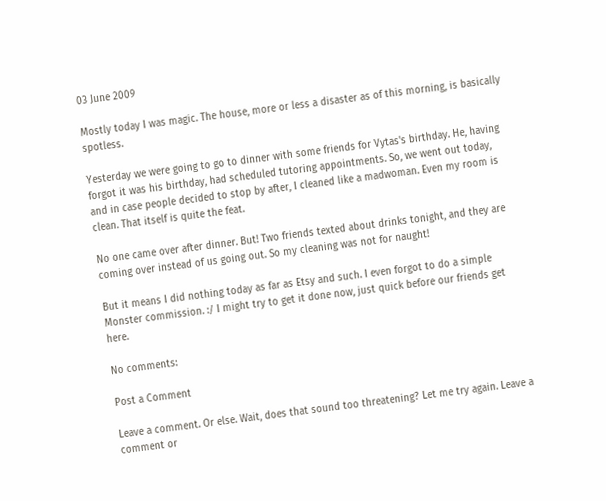03 June 2009

Mostly today I was magic. The house, more or less a disaster as of this morning, is basically spotless.

Yesterday we were going to go to dinner with some friends for Vytas's birthday. He, having forgot it was his birthday, had scheduled tutoring appointments. So, we went out today, and in case people decided to stop by after, I cleaned like a madwoman. Even my room is clean. That itself is quite the feat.

No one came over after dinner. But! Two friends texted about drinks tonight, and they are coming over instead of us going out. So my cleaning was not for naught!

But it means I did nothing today as far as Etsy and such. I even forgot to do a simple Monster commission. :/ I might try to get it done now, just quick before our friends get here.

No comments:

Post a Comment

Leave a comment. Or else. Wait, does that sound too threatening? Let me try again. Leave a comment or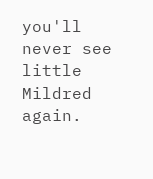you'll never see little Mildred again.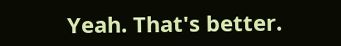Yeah. That's better.